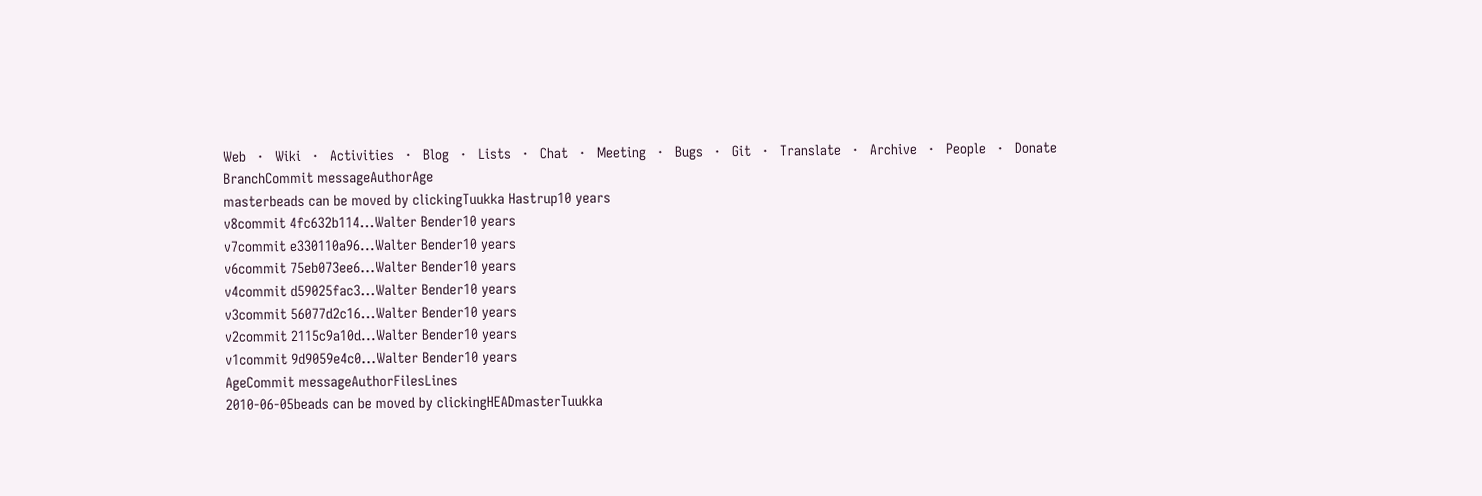Web   ·   Wiki   ·   Activities   ·   Blog   ·   Lists   ·   Chat   ·   Meeting   ·   Bugs   ·   Git   ·   Translate   ·   Archive   ·   People   ·   Donate
BranchCommit messageAuthorAge
masterbeads can be moved by clickingTuukka Hastrup10 years
v8commit 4fc632b114...Walter Bender10 years
v7commit e330110a96...Walter Bender10 years
v6commit 75eb073ee6...Walter Bender10 years
v4commit d59025fac3...Walter Bender10 years
v3commit 56077d2c16...Walter Bender10 years
v2commit 2115c9a10d...Walter Bender10 years
v1commit 9d9059e4c0...Walter Bender10 years
AgeCommit messageAuthorFilesLines
2010-06-05beads can be moved by clickingHEADmasterTuukka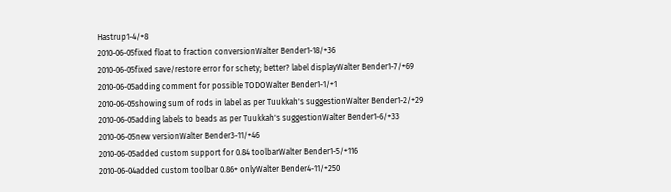Hastrup1-4/+8
2010-06-05fixed float to fraction conversionWalter Bender1-18/+36
2010-06-05fixed save/restore error for schety; better? label displayWalter Bender1-7/+69
2010-06-05adding comment for possible TODOWalter Bender1-1/+1
2010-06-05showing sum of rods in label as per Tuukkah's suggestionWalter Bender1-2/+29
2010-06-05adding labels to beads as per Tuukkah's suggestionWalter Bender1-6/+33
2010-06-05new versionWalter Bender3-11/+46
2010-06-05added custom support for 0.84 toolbarWalter Bender1-5/+116
2010-06-04added custom toolbar 0.86+ onlyWalter Bender4-11/+250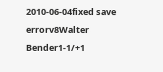2010-06-04fixed save errorv8Walter Bender1-1/+1